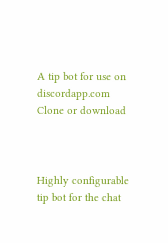A tip bot for use on discordapp.com
Clone or download



Highly configurable tip bot for the chat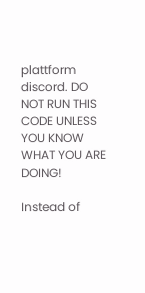plattform discord. DO NOT RUN THIS CODE UNLESS YOU KNOW WHAT YOU ARE DOING!

Instead of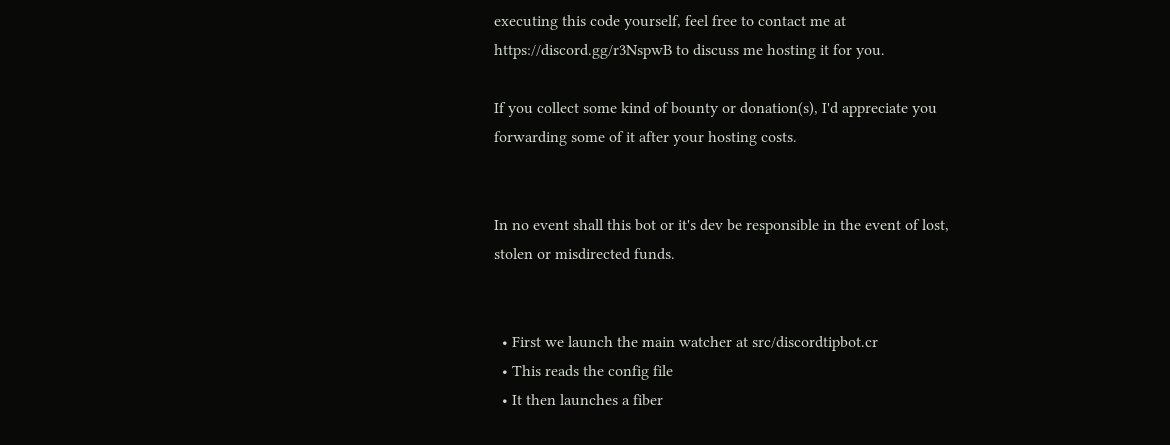executing this code yourself, feel free to contact me at https://discord.gg/r3NspwB to discuss me hosting it for you.

If you collect some kind of bounty or donation(s), I'd appreciate you forwarding some of it after your hosting costs.


In no event shall this bot or it's dev be responsible in the event of lost, stolen or misdirected funds.


  • First we launch the main watcher at src/discordtipbot.cr
  • This reads the config file
  • It then launches a fiber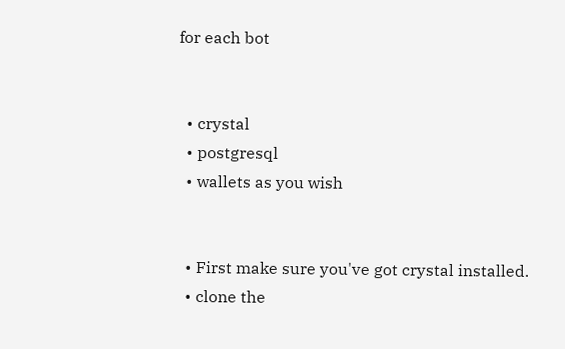for each bot


  • crystal
  • postgresql
  • wallets as you wish


  • First make sure you've got crystal installed.
  • clone the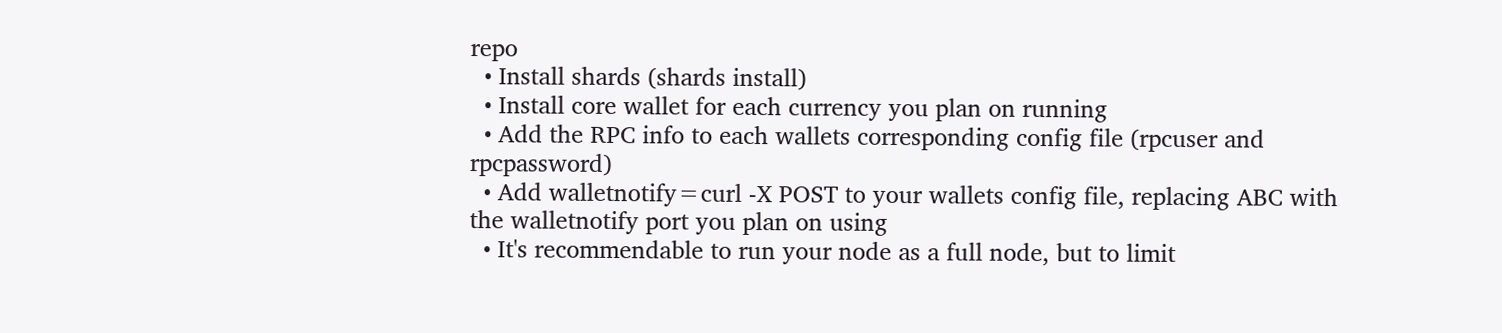repo
  • Install shards (shards install)
  • Install core wallet for each currency you plan on running
  • Add the RPC info to each wallets corresponding config file (rpcuser and rpcpassword)
  • Add walletnotify=curl -X POST to your wallets config file, replacing ABC with the walletnotify port you plan on using
  • It's recommendable to run your node as a full node, but to limit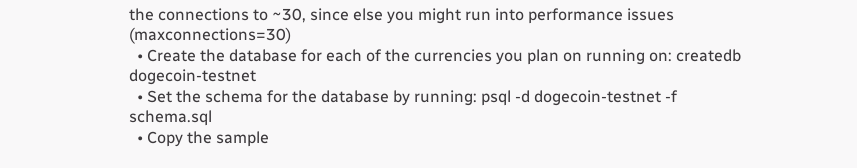the connections to ~30, since else you might run into performance issues (maxconnections=30)
  • Create the database for each of the currencies you plan on running on: createdb dogecoin-testnet
  • Set the schema for the database by running: psql -d dogecoin-testnet -f schema.sql
  • Copy the sample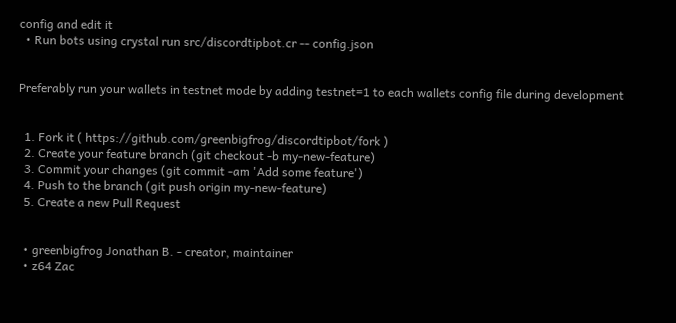config and edit it
  • Run bots using crystal run src/discordtipbot.cr -- config.json


Preferably run your wallets in testnet mode by adding testnet=1 to each wallets config file during development


  1. Fork it ( https://github.com/greenbigfrog/discordtipbot/fork )
  2. Create your feature branch (git checkout -b my-new-feature)
  3. Commit your changes (git commit -am 'Add some feature')
  4. Push to the branch (git push origin my-new-feature)
  5. Create a new Pull Request


  • greenbigfrog Jonathan B. - creator, maintainer
  • z64 Zac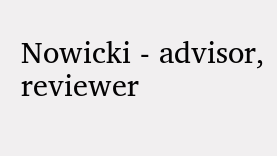Nowicki - advisor, reviewer